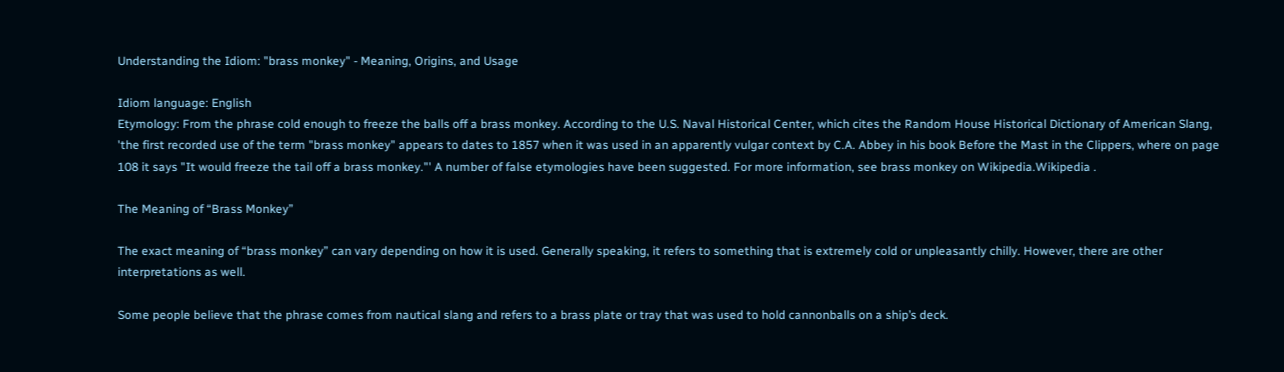Understanding the Idiom: "brass monkey" - Meaning, Origins, and Usage

Idiom language: English
Etymology: From the phrase cold enough to freeze the balls off a brass monkey. According to the U.S. Naval Historical Center, which cites the Random House Historical Dictionary of American Slang, 'the first recorded use of the term "brass monkey" appears to dates to 1857 when it was used in an apparently vulgar context by C.A. Abbey in his book Before the Mast in the Clippers, where on page 108 it says "It would freeze the tail off a brass monkey."' A number of false etymologies have been suggested. For more information, see brass monkey on Wikipedia.Wikipedia .

The Meaning of “Brass Monkey”

The exact meaning of “brass monkey” can vary depending on how it is used. Generally speaking, it refers to something that is extremely cold or unpleasantly chilly. However, there are other interpretations as well.

Some people believe that the phrase comes from nautical slang and refers to a brass plate or tray that was used to hold cannonballs on a ship’s deck.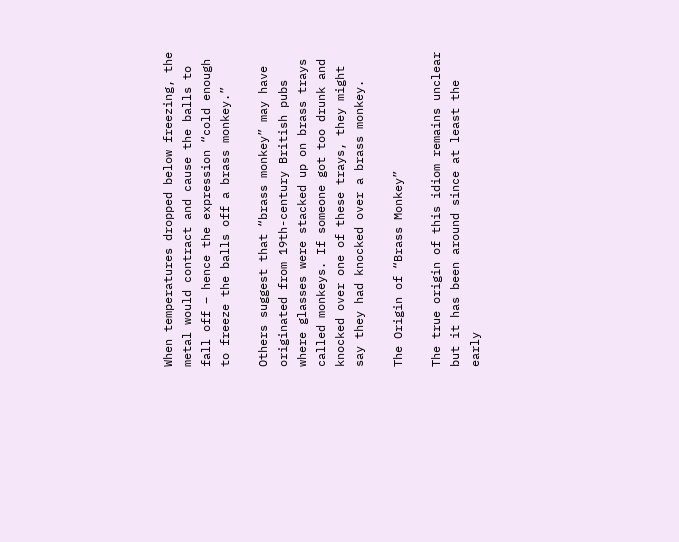When temperatures dropped below freezing, the metal would contract and cause the balls to fall off – hence the expression “cold enough to freeze the balls off a brass monkey.”

Others suggest that “brass monkey” may have originated from 19th-century British pubs where glasses were stacked up on brass trays called monkeys. If someone got too drunk and knocked over one of these trays, they might say they had knocked over a brass monkey.

The Origin of “Brass Monkey”

The true origin of this idiom remains unclear but it has been around since at least the early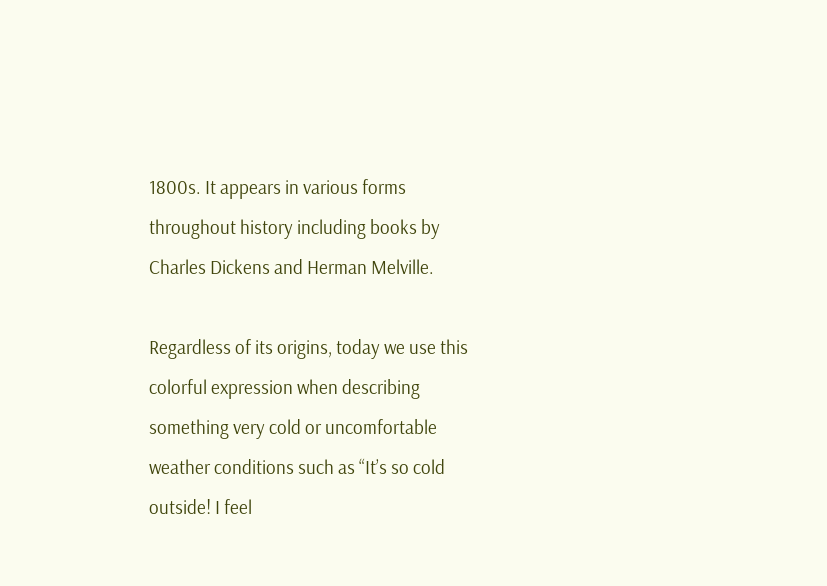1800s. It appears in various forms throughout history including books by Charles Dickens and Herman Melville.

Regardless of its origins, today we use this colorful expression when describing something very cold or uncomfortable weather conditions such as “It’s so cold outside! I feel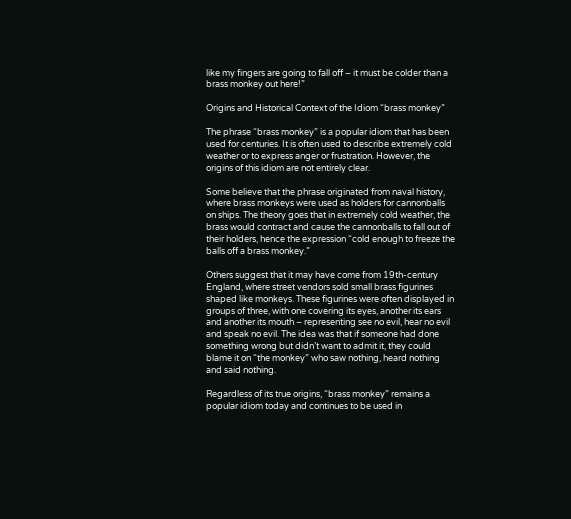like my fingers are going to fall off – it must be colder than a brass monkey out here!”

Origins and Historical Context of the Idiom “brass monkey”

The phrase “brass monkey” is a popular idiom that has been used for centuries. It is often used to describe extremely cold weather or to express anger or frustration. However, the origins of this idiom are not entirely clear.

Some believe that the phrase originated from naval history, where brass monkeys were used as holders for cannonballs on ships. The theory goes that in extremely cold weather, the brass would contract and cause the cannonballs to fall out of their holders, hence the expression “cold enough to freeze the balls off a brass monkey.”

Others suggest that it may have come from 19th-century England, where street vendors sold small brass figurines shaped like monkeys. These figurines were often displayed in groups of three, with one covering its eyes, another its ears and another its mouth – representing see no evil, hear no evil and speak no evil. The idea was that if someone had done something wrong but didn’t want to admit it, they could blame it on “the monkey” who saw nothing, heard nothing and said nothing.

Regardless of its true origins, “brass monkey” remains a popular idiom today and continues to be used in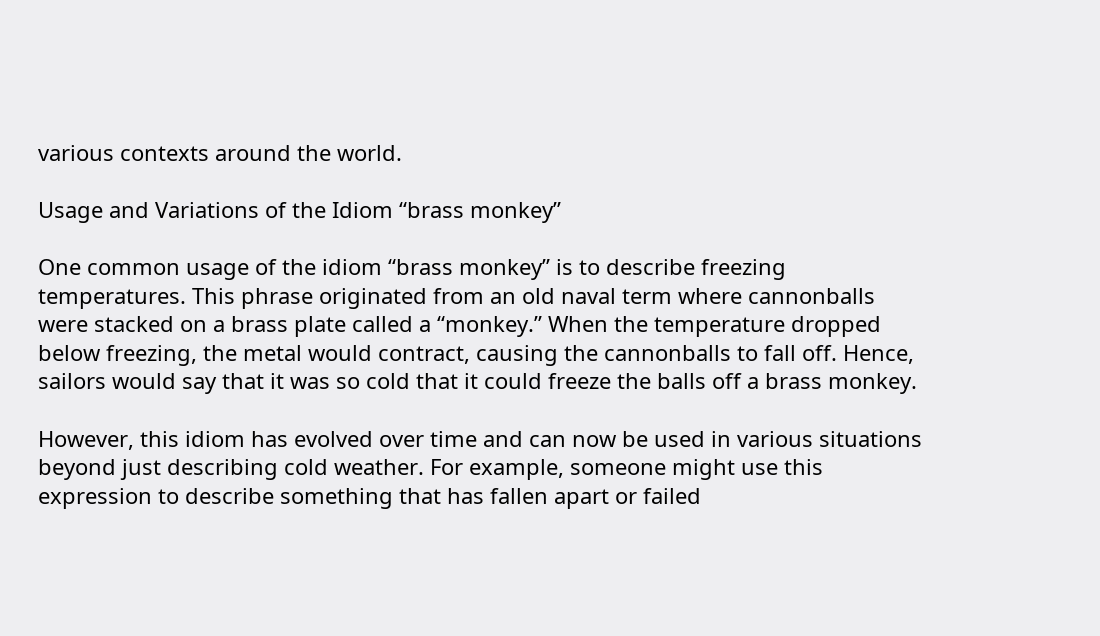various contexts around the world.

Usage and Variations of the Idiom “brass monkey”

One common usage of the idiom “brass monkey” is to describe freezing temperatures. This phrase originated from an old naval term where cannonballs were stacked on a brass plate called a “monkey.” When the temperature dropped below freezing, the metal would contract, causing the cannonballs to fall off. Hence, sailors would say that it was so cold that it could freeze the balls off a brass monkey.

However, this idiom has evolved over time and can now be used in various situations beyond just describing cold weather. For example, someone might use this expression to describe something that has fallen apart or failed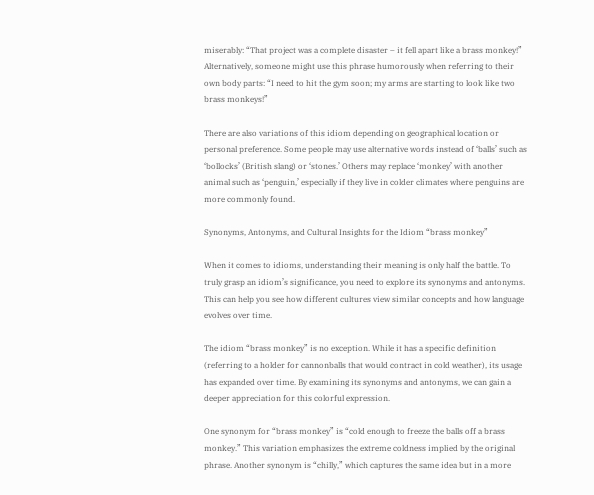miserably: “That project was a complete disaster – it fell apart like a brass monkey!” Alternatively, someone might use this phrase humorously when referring to their own body parts: “I need to hit the gym soon; my arms are starting to look like two brass monkeys!”

There are also variations of this idiom depending on geographical location or personal preference. Some people may use alternative words instead of ‘balls’ such as ‘bollocks’ (British slang) or ‘stones.’ Others may replace ‘monkey’ with another animal such as ‘penguin,’ especially if they live in colder climates where penguins are more commonly found.

Synonyms, Antonyms, and Cultural Insights for the Idiom “brass monkey”

When it comes to idioms, understanding their meaning is only half the battle. To truly grasp an idiom’s significance, you need to explore its synonyms and antonyms. This can help you see how different cultures view similar concepts and how language evolves over time.

The idiom “brass monkey” is no exception. While it has a specific definition (referring to a holder for cannonballs that would contract in cold weather), its usage has expanded over time. By examining its synonyms and antonyms, we can gain a deeper appreciation for this colorful expression.

One synonym for “brass monkey” is “cold enough to freeze the balls off a brass monkey.” This variation emphasizes the extreme coldness implied by the original phrase. Another synonym is “chilly,” which captures the same idea but in a more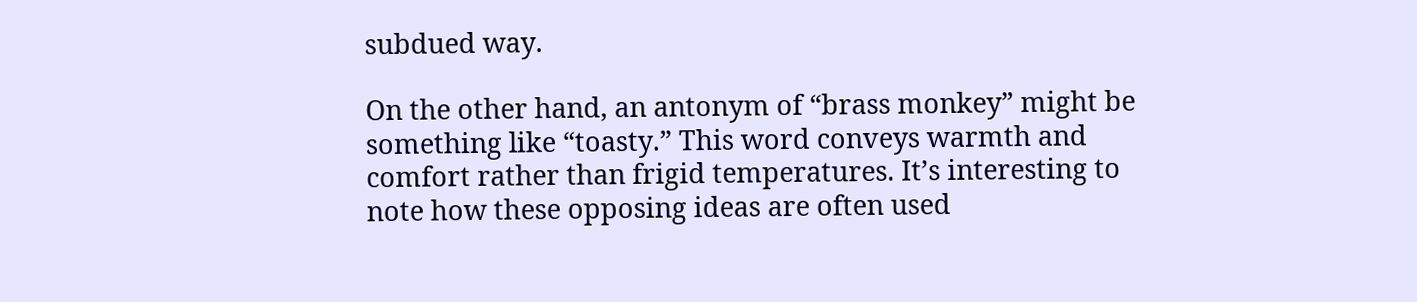subdued way.

On the other hand, an antonym of “brass monkey” might be something like “toasty.” This word conveys warmth and comfort rather than frigid temperatures. It’s interesting to note how these opposing ideas are often used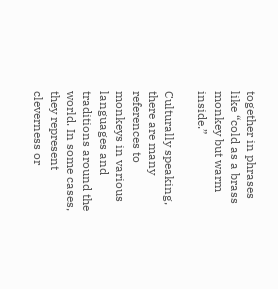together in phrases like “cold as a brass monkey but warm inside.”

Culturally speaking, there are many references to monkeys in various languages and traditions around the world. In some cases, they represent cleverness or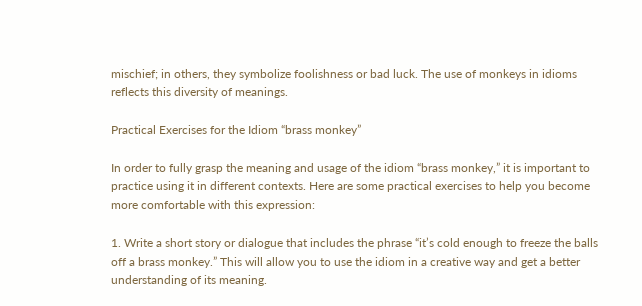mischief; in others, they symbolize foolishness or bad luck. The use of monkeys in idioms reflects this diversity of meanings.

Practical Exercises for the Idiom “brass monkey”

In order to fully grasp the meaning and usage of the idiom “brass monkey,” it is important to practice using it in different contexts. Here are some practical exercises to help you become more comfortable with this expression:

1. Write a short story or dialogue that includes the phrase “it’s cold enough to freeze the balls off a brass monkey.” This will allow you to use the idiom in a creative way and get a better understanding of its meaning.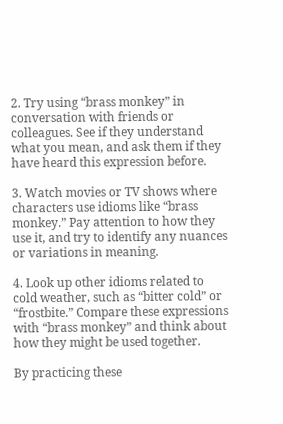2. Try using “brass monkey” in conversation with friends or colleagues. See if they understand what you mean, and ask them if they have heard this expression before.

3. Watch movies or TV shows where characters use idioms like “brass monkey.” Pay attention to how they use it, and try to identify any nuances or variations in meaning.

4. Look up other idioms related to cold weather, such as “bitter cold” or “frostbite.” Compare these expressions with “brass monkey” and think about how they might be used together.

By practicing these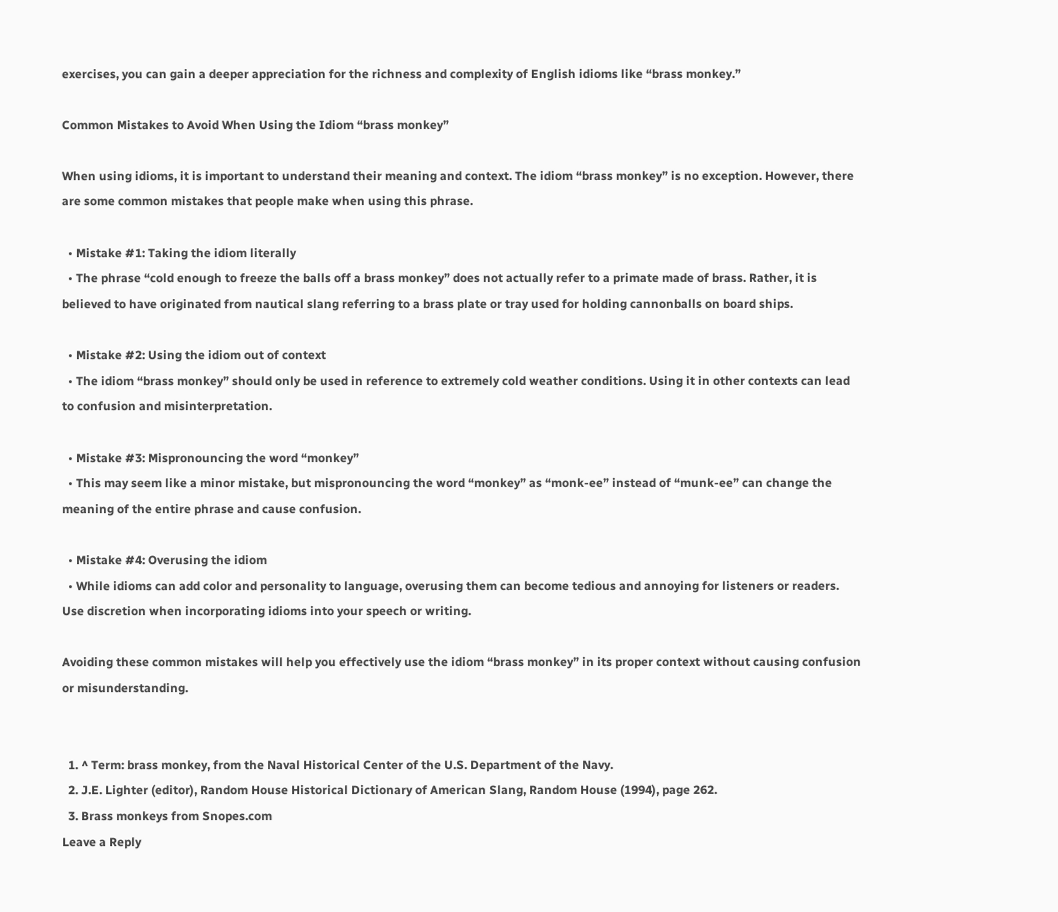exercises, you can gain a deeper appreciation for the richness and complexity of English idioms like “brass monkey.”

Common Mistakes to Avoid When Using the Idiom “brass monkey”

When using idioms, it is important to understand their meaning and context. The idiom “brass monkey” is no exception. However, there are some common mistakes that people make when using this phrase.

  • Mistake #1: Taking the idiom literally
  • The phrase “cold enough to freeze the balls off a brass monkey” does not actually refer to a primate made of brass. Rather, it is believed to have originated from nautical slang referring to a brass plate or tray used for holding cannonballs on board ships.

  • Mistake #2: Using the idiom out of context
  • The idiom “brass monkey” should only be used in reference to extremely cold weather conditions. Using it in other contexts can lead to confusion and misinterpretation.

  • Mistake #3: Mispronouncing the word “monkey”
  • This may seem like a minor mistake, but mispronouncing the word “monkey” as “monk-ee” instead of “munk-ee” can change the meaning of the entire phrase and cause confusion.

  • Mistake #4: Overusing the idiom
  • While idioms can add color and personality to language, overusing them can become tedious and annoying for listeners or readers. Use discretion when incorporating idioms into your speech or writing.

Avoiding these common mistakes will help you effectively use the idiom “brass monkey” in its proper context without causing confusion or misunderstanding.


  1. ^ Term: brass monkey, from the Naval Historical Center of the U.S. Department of the Navy.
  2. J.E. Lighter (editor), Random House Historical Dictionary of American Slang, Random House (1994), page 262.
  3. Brass monkeys from Snopes.com
Leave a Reply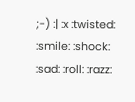;-) :| :x :twisted: :smile: :shock: :sad: :roll: :razz: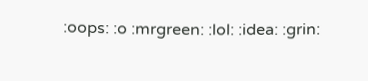:oops: :o :mrgreen: :lol: :idea: :grin: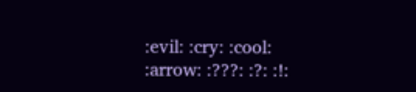:evil: :cry: :cool: :arrow: :???: :?: :!: